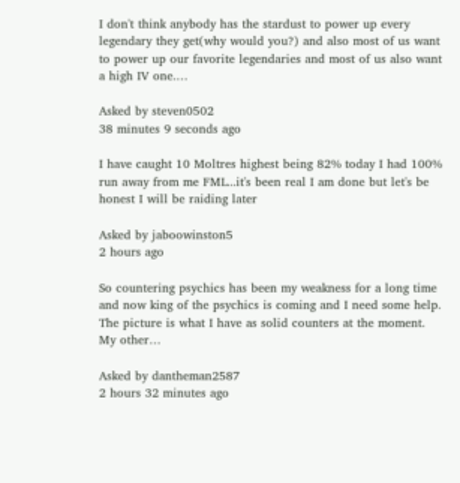I don't think anybody has the stardust to power up every legendary they get(why would you?) and also most of us want to power up our favorite legendaries and most of us also want a high IV one.…

Asked by steven0502
38 minutes 9 seconds ago

I have caught 10 Moltres highest being 82% today I had 100% run away from me FML...it's been real I am done but let's be honest I will be raiding later

Asked by jaboowinston5
2 hours ago

So countering psychics has been my weakness for a long time and now king of the psychics is coming and I need some help. The picture is what I have as solid counters at the moment. My other…

Asked by dantheman2587
2 hours 32 minutes ago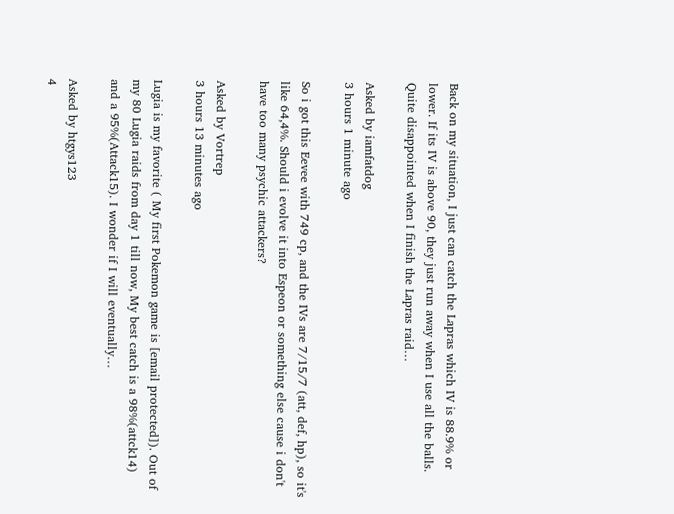Back on my situation, I just can catch the Lapras which IV is 88.9% or lower. If its IV is above 90, they just run away when I use all the balls. Quite disappointed when I finish the Lapras raid…

Asked by iamfatdog
3 hours 1 minute ago

So i got this Eevee with 749 cp, and the IVs are 7/15/7 (att, def, hp), so it's like 64,4%. Should i evolve it into Espeon or something else cause i don't have too many psychic attackers?

Asked by Vortrep
3 hours 13 minutes ago

Lugia is my favorite ( My first Pokemon game is [email protected]). Out of my 80 Lugia raids from day 1 till now, My best catch is a 98%(attck14) and a 95%(Attack15). I wonder if I will eventually…

Asked by htgys123
4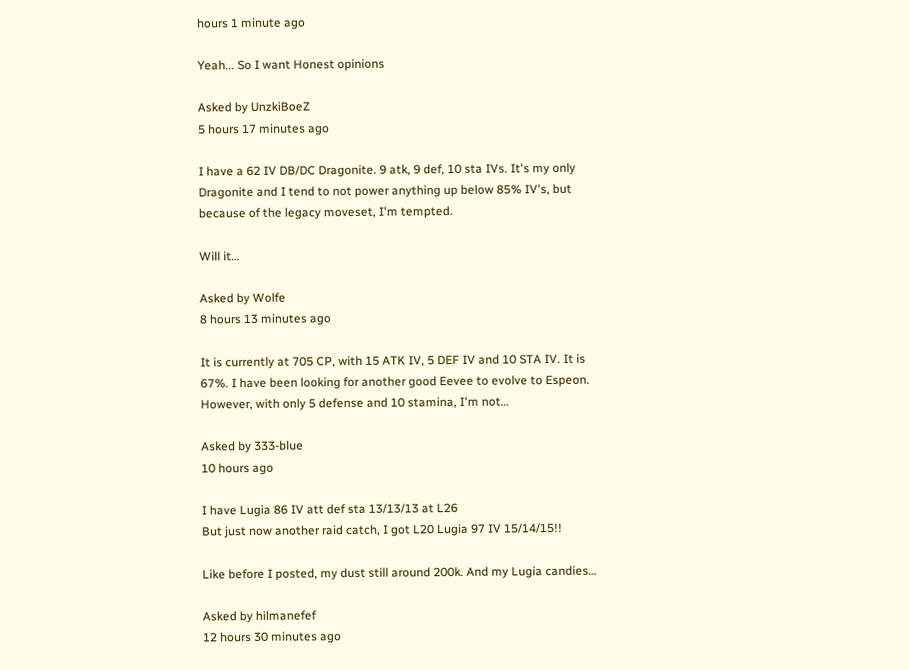hours 1 minute ago

Yeah... So I want Honest opinions

Asked by UnzkiBoeZ
5 hours 17 minutes ago

I have a 62 IV DB/DC Dragonite. 9 atk, 9 def, 10 sta IVs. It's my only Dragonite and I tend to not power anything up below 85% IV's, but because of the legacy moveset, I'm tempted.

Will it…

Asked by Wolfe
8 hours 13 minutes ago

It is currently at 705 CP, with 15 ATK IV, 5 DEF IV and 10 STA IV. It is 67%. I have been looking for another good Eevee to evolve to Espeon. However, with only 5 defense and 10 stamina, I'm not…

Asked by 333-blue
10 hours ago

I have Lugia 86 IV att def sta 13/13/13 at L26
But just now another raid catch, I got L20 Lugia 97 IV 15/14/15!!

Like before I posted, my dust still around 200k. And my Lugia candies…

Asked by hilmanefef
12 hours 30 minutes ago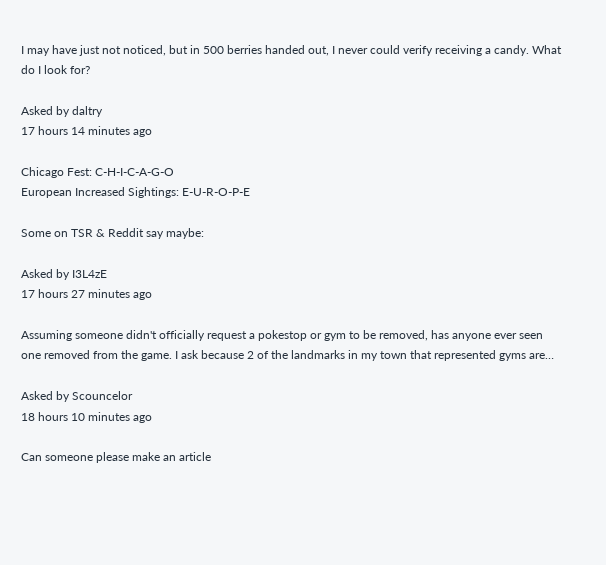I may have just not noticed, but in 500 berries handed out, I never could verify receiving a candy. What do I look for?

Asked by daltry
17 hours 14 minutes ago

Chicago Fest: C-H-I-C-A-G-O
European Increased Sightings: E-U-R-O-P-E

Some on TSR & Reddit say maybe:

Asked by I3L4zE
17 hours 27 minutes ago

Assuming someone didn't officially request a pokestop or gym to be removed, has anyone ever seen one removed from the game. I ask because 2 of the landmarks in my town that represented gyms are…

Asked by Scouncelor
18 hours 10 minutes ago

Can someone please make an article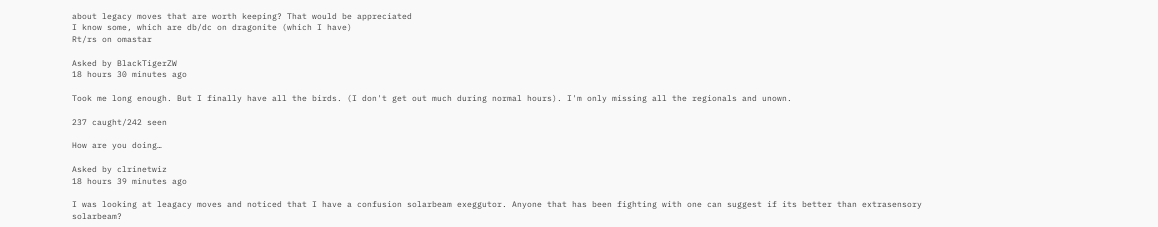about legacy moves that are worth keeping? That would be appreciated
I know some, which are db/dc on dragonite (which I have)
Rt/rs on omastar

Asked by BlackTigerZW
18 hours 30 minutes ago

Took me long enough. But I finally have all the birds. (I don't get out much during normal hours). I'm only missing all the regionals and unown.

237 caught/242 seen

How are you doing…

Asked by clrinetwiz
18 hours 39 minutes ago

I was looking at leagacy moves and noticed that I have a confusion solarbeam exeggutor. Anyone that has been fighting with one can suggest if its better than extrasensory solarbeam?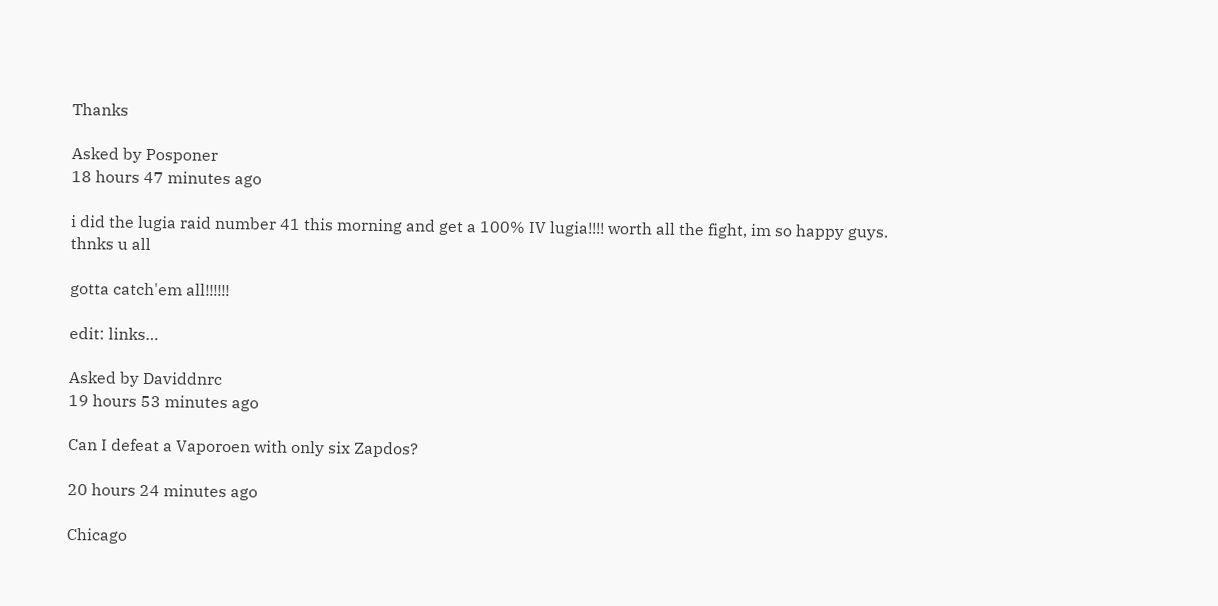Thanks

Asked by Posponer
18 hours 47 minutes ago

i did the lugia raid number 41 this morning and get a 100% IV lugia!!!! worth all the fight, im so happy guys. thnks u all

gotta catch'em all!!!!!!

edit: links…

Asked by Daviddnrc
19 hours 53 minutes ago

Can I defeat a Vaporoen with only six Zapdos?

20 hours 24 minutes ago

Chicago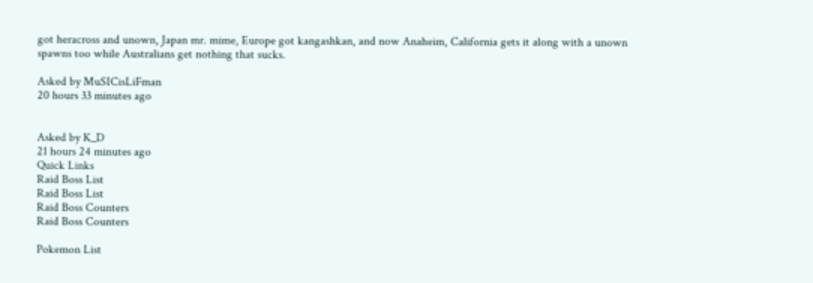got heracross and unown, Japan mr. mime, Europe got kangashkan, and now Anaheim, California gets it along with a unown spawns too while Australians get nothing that sucks.

Asked by MuSICisLiFman
20 hours 33 minutes ago


Asked by K_D
21 hours 24 minutes ago
Quick Links
Raid Boss List
Raid Boss List
Raid Boss Counters
Raid Boss Counters

Pokemon List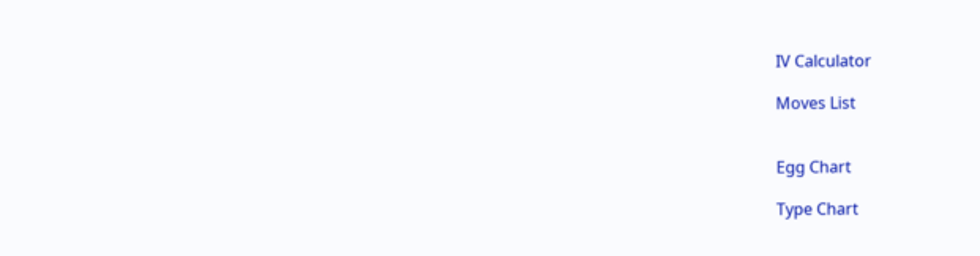IV Calculator

Moves List


Egg Chart

Type Chart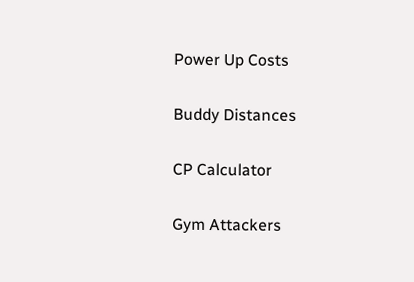Power Up Costs

Buddy Distances

CP Calculator

Gym Attackers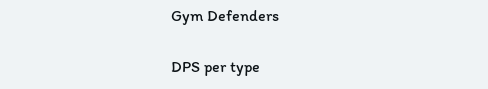Gym Defenders

DPS per type